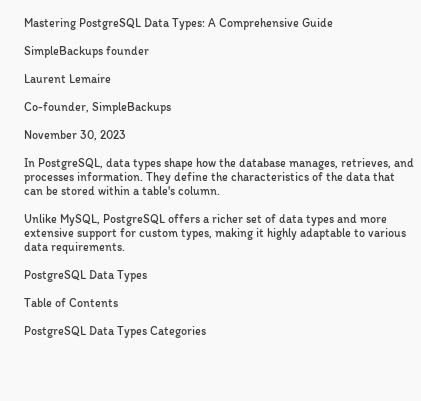Mastering PostgreSQL Data Types: A Comprehensive Guide

SimpleBackups founder

Laurent Lemaire

Co-founder, SimpleBackups

November 30, 2023

In PostgreSQL, data types shape how the database manages, retrieves, and processes information. They define the characteristics of the data that can be stored within a table's column.

Unlike MySQL, PostgreSQL offers a richer set of data types and more extensive support for custom types, making it highly adaptable to various data requirements.

PostgreSQL Data Types

Table of Contents

PostgreSQL Data Types Categories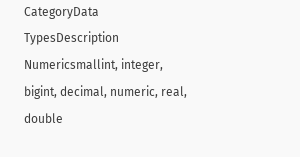CategoryData TypesDescription
Numericsmallint, integer, bigint, decimal, numeric, real, double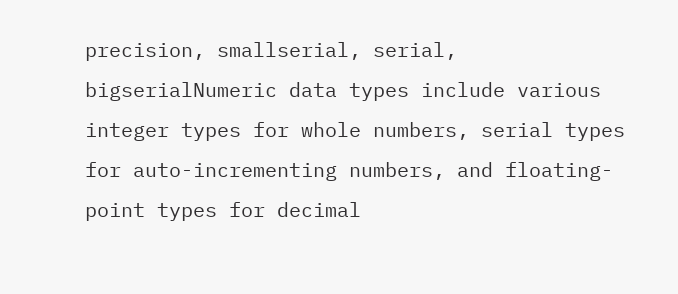precision, smallserial, serial, bigserialNumeric data types include various integer types for whole numbers, serial types for auto-incrementing numbers, and floating-point types for decimal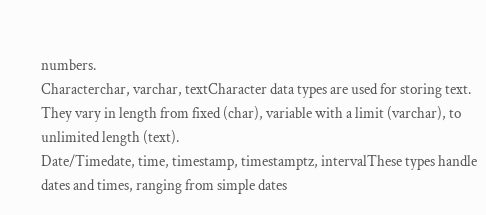numbers.
Characterchar, varchar, textCharacter data types are used for storing text. They vary in length from fixed (char), variable with a limit (varchar), to unlimited length (text).
Date/Timedate, time, timestamp, timestamptz, intervalThese types handle dates and times, ranging from simple dates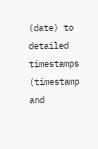(date) to detailed timestamps (timestamp and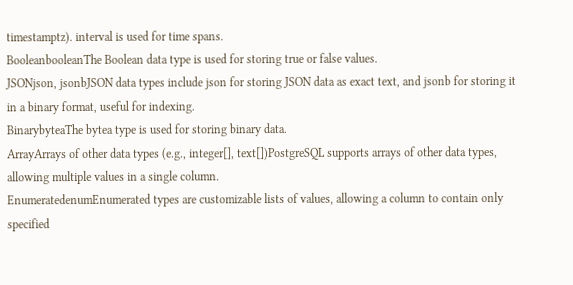timestamptz). interval is used for time spans.
BooleanbooleanThe Boolean data type is used for storing true or false values.
JSONjson, jsonbJSON data types include json for storing JSON data as exact text, and jsonb for storing it in a binary format, useful for indexing.
BinarybyteaThe bytea type is used for storing binary data.
ArrayArrays of other data types (e.g., integer[], text[])PostgreSQL supports arrays of other data types, allowing multiple values in a single column.
EnumeratedenumEnumerated types are customizable lists of values, allowing a column to contain only specified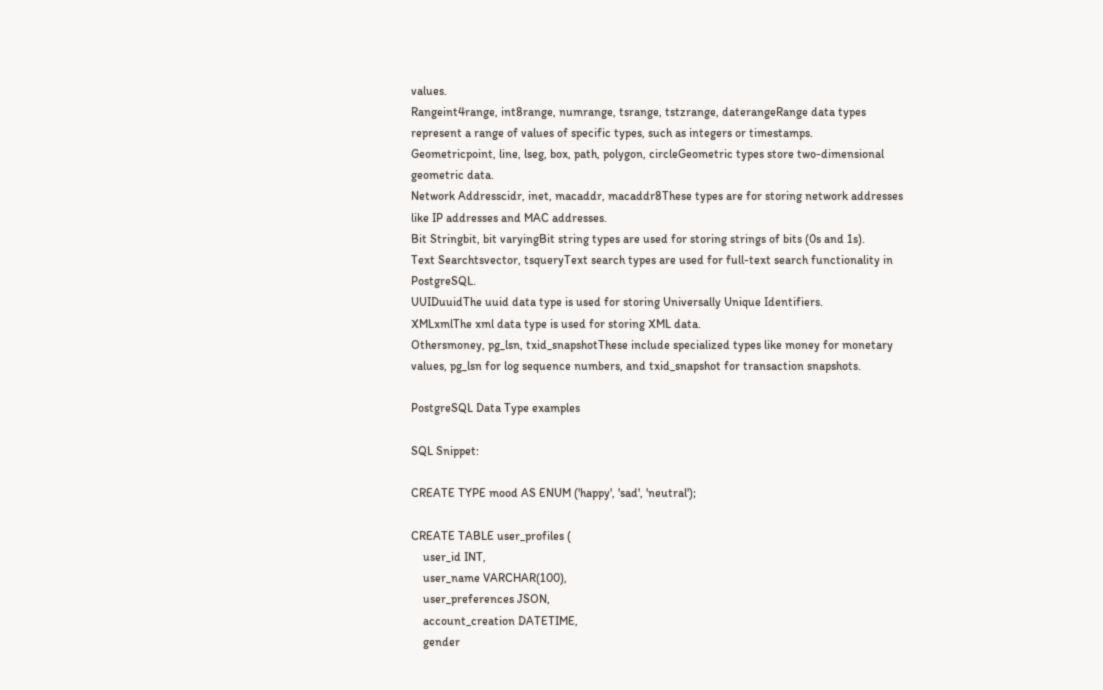values.
Rangeint4range, int8range, numrange, tsrange, tstzrange, daterangeRange data types represent a range of values of specific types, such as integers or timestamps.
Geometricpoint, line, lseg, box, path, polygon, circleGeometric types store two-dimensional geometric data.
Network Addresscidr, inet, macaddr, macaddr8These types are for storing network addresses like IP addresses and MAC addresses.
Bit Stringbit, bit varyingBit string types are used for storing strings of bits (0s and 1s).
Text Searchtsvector, tsqueryText search types are used for full-text search functionality in PostgreSQL.
UUIDuuidThe uuid data type is used for storing Universally Unique Identifiers.
XMLxmlThe xml data type is used for storing XML data.
Othersmoney, pg_lsn, txid_snapshotThese include specialized types like money for monetary values, pg_lsn for log sequence numbers, and txid_snapshot for transaction snapshots.

PostgreSQL Data Type examples

SQL Snippet:

CREATE TYPE mood AS ENUM ('happy', 'sad', 'neutral');

CREATE TABLE user_profiles (
    user_id INT,
    user_name VARCHAR(100),
    user_preferences JSON,
    account_creation DATETIME,
    gender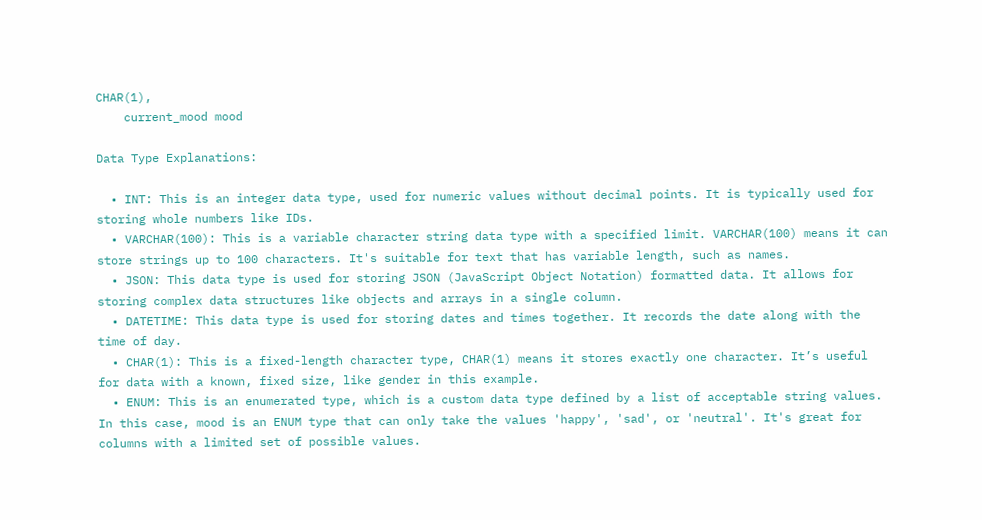CHAR(1),
    current_mood mood

Data Type Explanations:

  • INT: This is an integer data type, used for numeric values without decimal points. It is typically used for storing whole numbers like IDs.
  • VARCHAR(100): This is a variable character string data type with a specified limit. VARCHAR(100) means it can store strings up to 100 characters. It's suitable for text that has variable length, such as names.
  • JSON: This data type is used for storing JSON (JavaScript Object Notation) formatted data. It allows for storing complex data structures like objects and arrays in a single column.
  • DATETIME: This data type is used for storing dates and times together. It records the date along with the time of day.
  • CHAR(1): This is a fixed-length character type, CHAR(1) means it stores exactly one character. It’s useful for data with a known, fixed size, like gender in this example.
  • ENUM: This is an enumerated type, which is a custom data type defined by a list of acceptable string values. In this case, mood is an ENUM type that can only take the values 'happy', 'sad', or 'neutral'. It's great for columns with a limited set of possible values.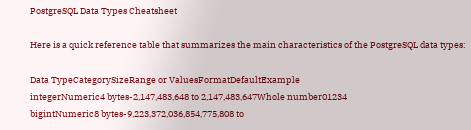PostgreSQL Data Types Cheatsheet

Here is a quick reference table that summarizes the main characteristics of the PostgreSQL data types:

Data TypeCategorySizeRange or ValuesFormatDefaultExample
integerNumeric4 bytes-2,147,483,648 to 2,147,483,647Whole number01234
bigintNumeric8 bytes-9,223,372,036,854,775,808 to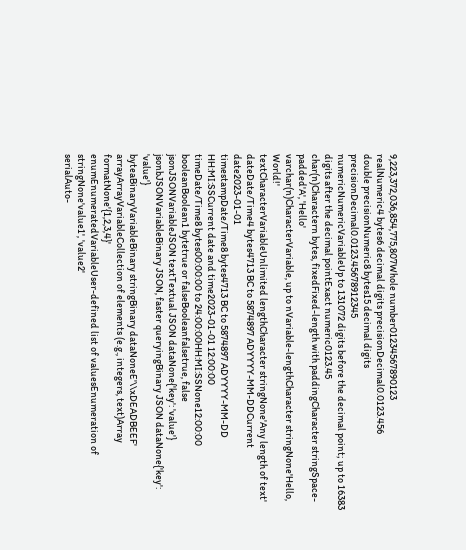9,223,372,036,854,775,807Whole number01234567890123
realNumeric4 bytes6 decimal digits precisionDecimal0.0123.456
double precisionNumeric8 bytes15 decimal digits precisionDecimal0.0123.45678912345
numericNumericVariableUp to 131072 digits before the decimal point; up to 16383 digits after the decimal pointExact numeric0123.45
char(n)Charactern bytes, fixedFixed-length with paddingCharacter stringSpace-padded'A', 'Hello'
varchar(n)CharacterVariable, up to nVariable-lengthCharacter stringNone'Hello, World!'
textCharacterVariableUnlimited lengthCharacter stringNone'Any length of text'
dateDate/Time4 bytes4713 BC to 5874897 ADYYYY-MM-DDCurrent date2023-01-01
timestampDate/Time8 bytes4713 BC to 5874897 ADYYYY-MM-DD HH:MI:SSCurrent date and time2023-01-01 12:00:00
timeDate/Time8 bytes00:00:00 to 24:00:00HH:MI:SSNone12:00:00
booleanBoolean1 bytetrue or falseBooleanfalsetrue, false
jsonJSONVariableJSON textTextual JSON dataNone{'key': 'value'}
jsonbJSONVariableBinary JSON, faster queryingBinary JSON dataNone{'key': 'value'}
byteaBinaryVariableBinary stringBinary dataNoneE'\\xDEADBEEF'
arrayArrayVariableCollection of elements (e.g., integers, text)Array formatNone'{1,2,3,4}'
enumEnumeratedVariableUser-defined list of valuesEnumeration of stringNone'value1', 'value2'
serialAuto-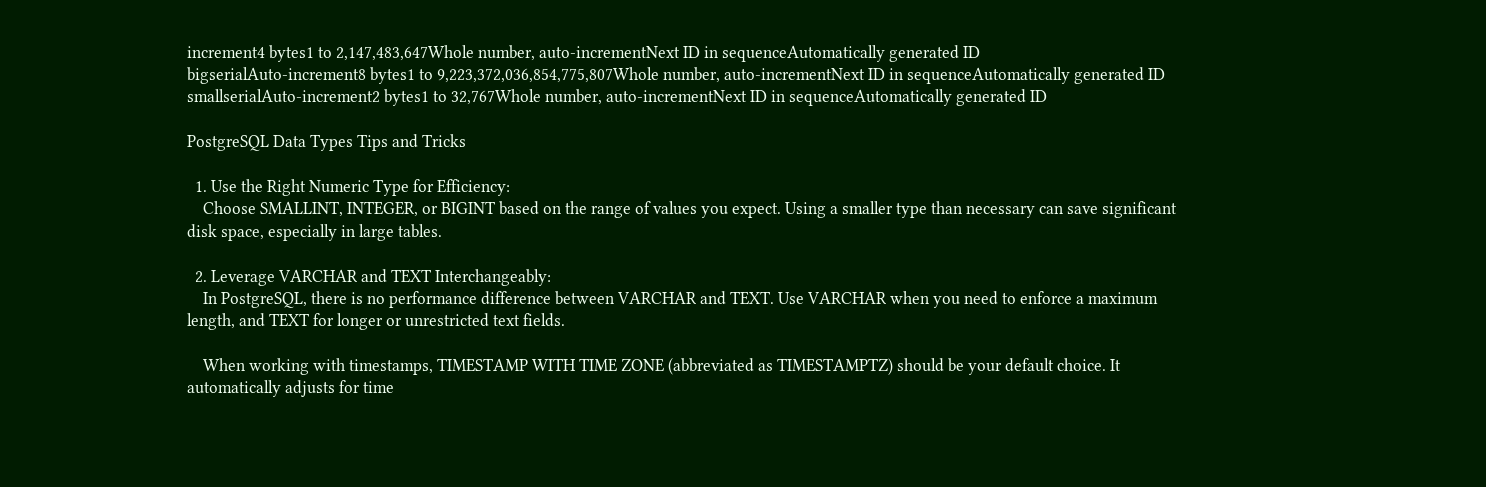increment4 bytes1 to 2,147,483,647Whole number, auto-incrementNext ID in sequenceAutomatically generated ID
bigserialAuto-increment8 bytes1 to 9,223,372,036,854,775,807Whole number, auto-incrementNext ID in sequenceAutomatically generated ID
smallserialAuto-increment2 bytes1 to 32,767Whole number, auto-incrementNext ID in sequenceAutomatically generated ID

PostgreSQL Data Types Tips and Tricks

  1. Use the Right Numeric Type for Efficiency:
    Choose SMALLINT, INTEGER, or BIGINT based on the range of values you expect. Using a smaller type than necessary can save significant disk space, especially in large tables.

  2. Leverage VARCHAR and TEXT Interchangeably:
    In PostgreSQL, there is no performance difference between VARCHAR and TEXT. Use VARCHAR when you need to enforce a maximum length, and TEXT for longer or unrestricted text fields.

    When working with timestamps, TIMESTAMP WITH TIME ZONE (abbreviated as TIMESTAMPTZ) should be your default choice. It automatically adjusts for time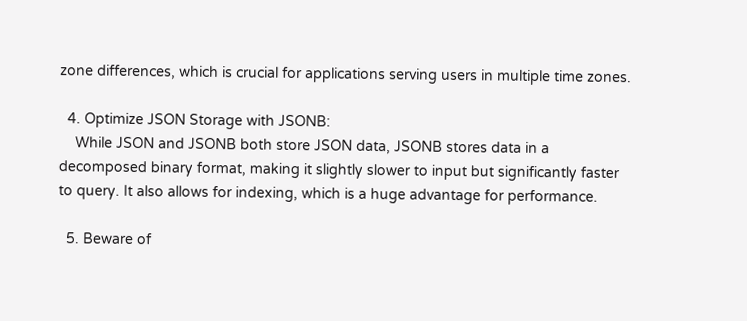zone differences, which is crucial for applications serving users in multiple time zones.

  4. Optimize JSON Storage with JSONB:
    While JSON and JSONB both store JSON data, JSONB stores data in a decomposed binary format, making it slightly slower to input but significantly faster to query. It also allows for indexing, which is a huge advantage for performance.

  5. Beware of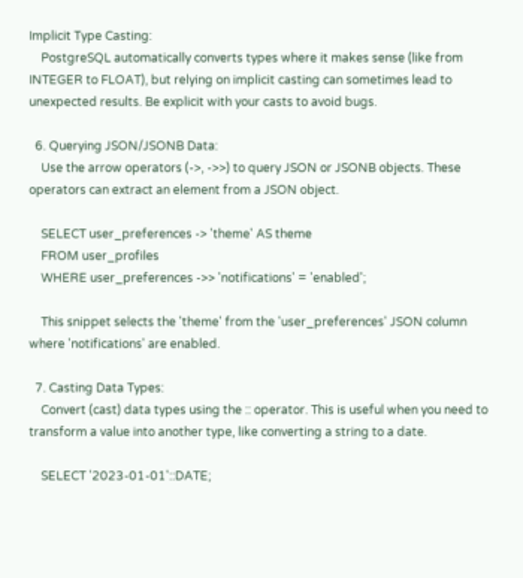Implicit Type Casting:
    PostgreSQL automatically converts types where it makes sense (like from INTEGER to FLOAT), but relying on implicit casting can sometimes lead to unexpected results. Be explicit with your casts to avoid bugs.

  6. Querying JSON/JSONB Data:
    Use the arrow operators (->, ->>) to query JSON or JSONB objects. These operators can extract an element from a JSON object.

    SELECT user_preferences -> 'theme' AS theme
    FROM user_profiles
    WHERE user_preferences ->> 'notifications' = 'enabled';

    This snippet selects the 'theme' from the 'user_preferences' JSON column where 'notifications' are enabled.

  7. Casting Data Types:
    Convert (cast) data types using the :: operator. This is useful when you need to transform a value into another type, like converting a string to a date.

    SELECT '2023-01-01'::DATE;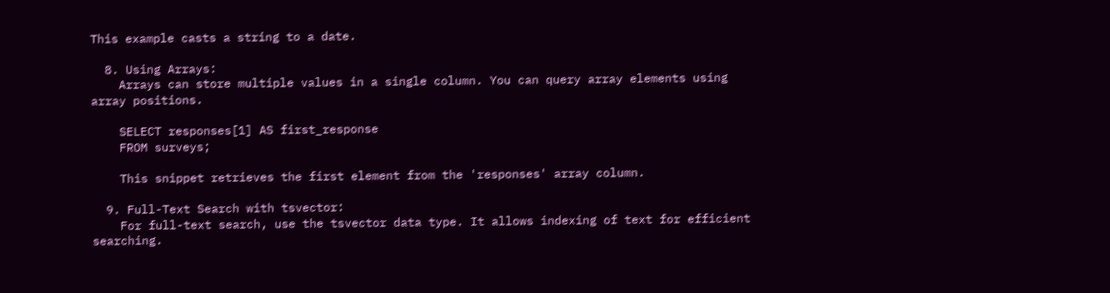This example casts a string to a date.

  8. Using Arrays:
    Arrays can store multiple values in a single column. You can query array elements using array positions.

    SELECT responses[1] AS first_response
    FROM surveys;

    This snippet retrieves the first element from the 'responses' array column.

  9. Full-Text Search with tsvector:
    For full-text search, use the tsvector data type. It allows indexing of text for efficient searching.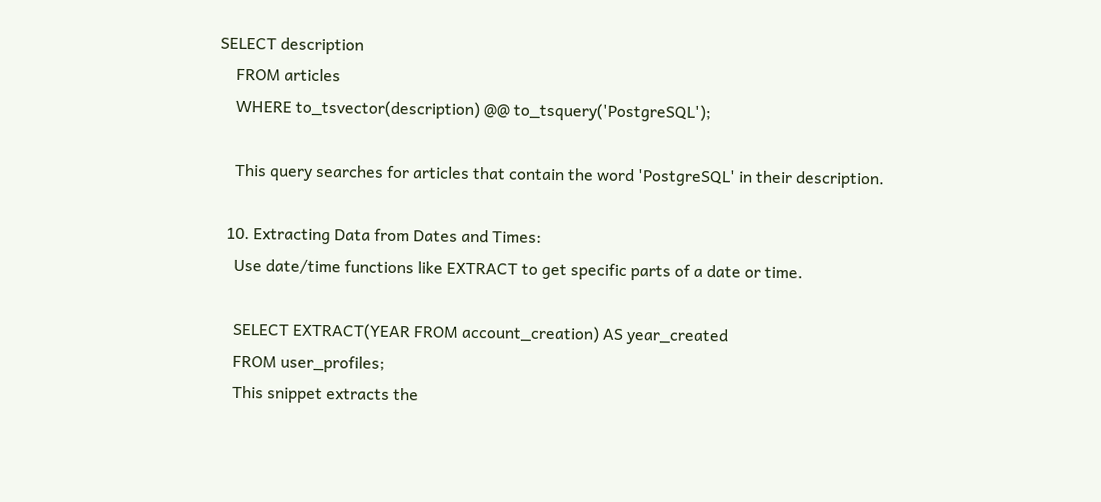SELECT description
    FROM articles
    WHERE to_tsvector(description) @@ to_tsquery('PostgreSQL');

    This query searches for articles that contain the word 'PostgreSQL' in their description.

  10. Extracting Data from Dates and Times:
    Use date/time functions like EXTRACT to get specific parts of a date or time.

    SELECT EXTRACT(YEAR FROM account_creation) AS year_created
    FROM user_profiles;
    This snippet extracts the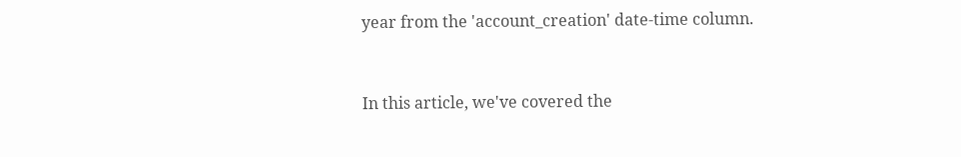year from the 'account_creation' date-time column.


In this article, we've covered the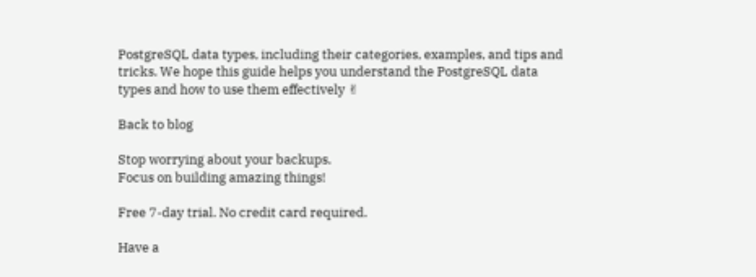PostgreSQL data types, including their categories, examples, and tips and tricks. We hope this guide helps you understand the PostgreSQL data types and how to use them effectively ✌

Back to blog

Stop worrying about your backups.
Focus on building amazing things!

Free 7-day trial. No credit card required.

Have a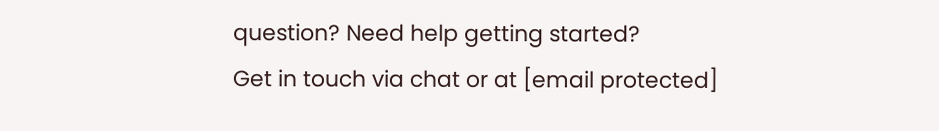question? Need help getting started?
Get in touch via chat or at [email protected]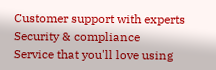Customer support with experts
Security & compliance
Service that you'll love using